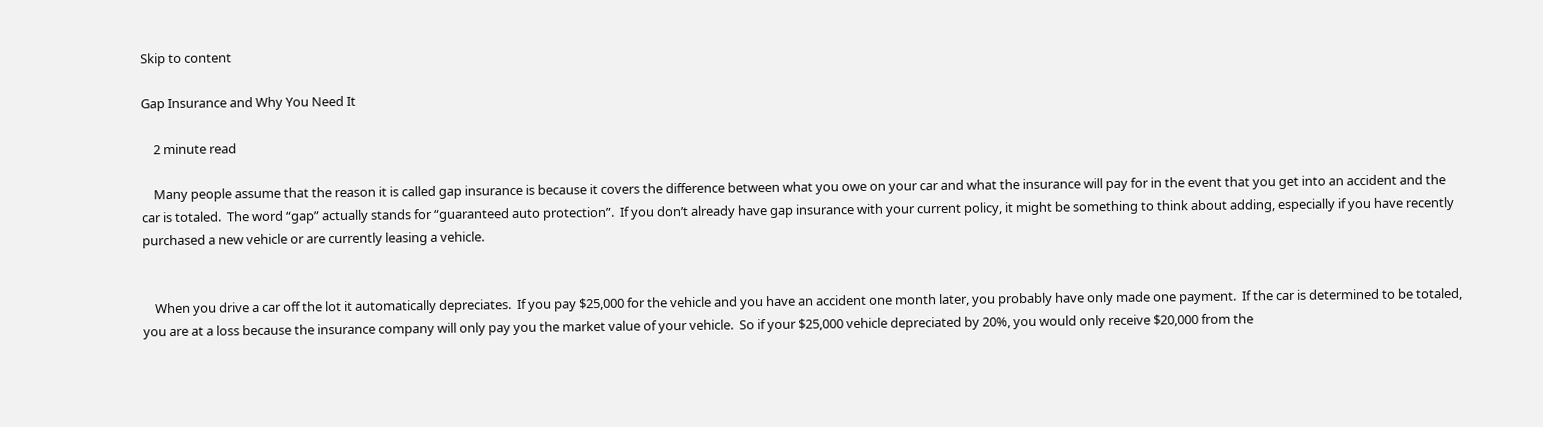Skip to content

Gap Insurance and Why You Need It

    2 minute read

    Many people assume that the reason it is called gap insurance is because it covers the difference between what you owe on your car and what the insurance will pay for in the event that you get into an accident and the car is totaled.  The word “gap” actually stands for “guaranteed auto protection”.  If you don’t already have gap insurance with your current policy, it might be something to think about adding, especially if you have recently purchased a new vehicle or are currently leasing a vehicle.


    When you drive a car off the lot it automatically depreciates.  If you pay $25,000 for the vehicle and you have an accident one month later, you probably have only made one payment.  If the car is determined to be totaled, you are at a loss because the insurance company will only pay you the market value of your vehicle.  So if your $25,000 vehicle depreciated by 20%, you would only receive $20,000 from the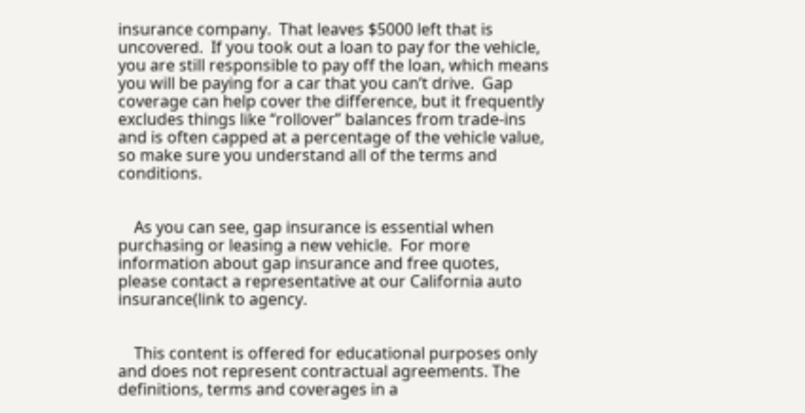insurance company.  That leaves $5000 left that is uncovered.  If you took out a loan to pay for the vehicle, you are still responsible to pay off the loan, which means you will be paying for a car that you can’t drive.  Gap coverage can help cover the difference, but it frequently excludes things like “rollover” balances from trade-ins and is often capped at a percentage of the vehicle value, so make sure you understand all of the terms and conditions.


    As you can see, gap insurance is essential when purchasing or leasing a new vehicle.  For more information about gap insurance and free quotes, please contact a representative at our California auto insurance(link to agency.


    This content is offered for educational purposes only and does not represent contractual agreements. The definitions, terms and coverages in a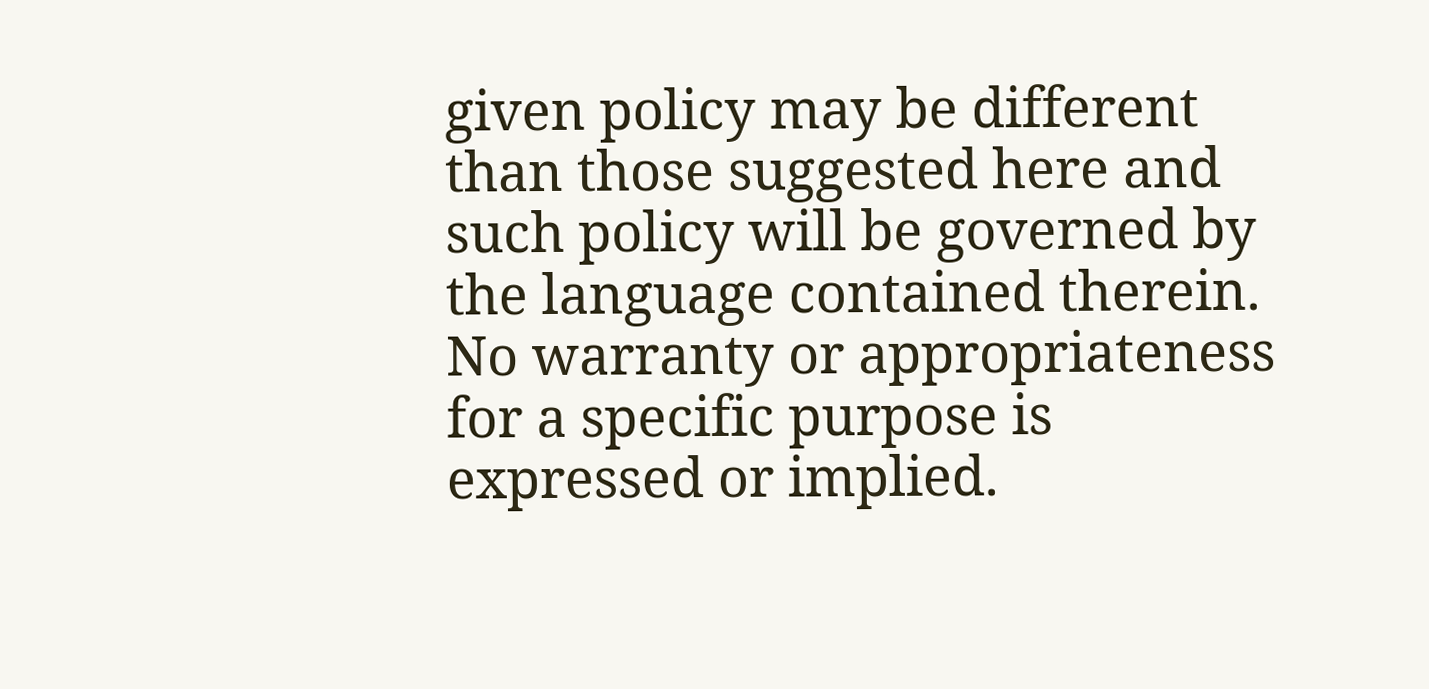given policy may be different than those suggested here and such policy will be governed by the language contained therein. No warranty or appropriateness for a specific purpose is expressed or implied.